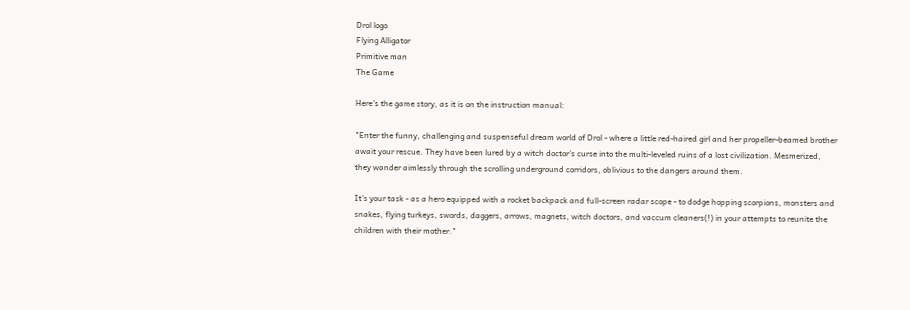Drol logo
Flying Alligator
Primitive man
The Game

Here's the game story, as it is on the instruction manual:

"Enter the funny, challenging and suspenseful dream world of Drol - where a little red-haired girl and her propeller-beamed brother await your rescue. They have been lured by a witch doctor's curse into the multi-leveled ruins of a lost civilization. Mesmerized, they wander aimlessly through the scrolling underground corridors, oblivious to the dangers around them.

It's your task - as a hero equipped with a rocket backpack and full-screen radar scope - to dodge hopping scorpions, monsters and snakes, flying turkeys, swords, daggers, arrows, magnets, witch doctors, and vaccum cleaners(!) in your attempts to reunite the children with their mother."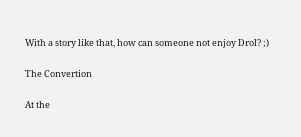With a story like that, how can someone not enjoy Drol? ;)

The Convertion

At the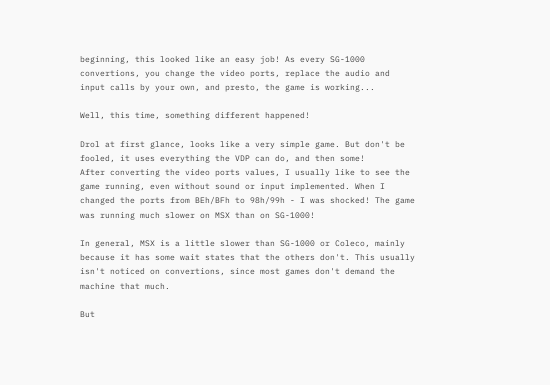beginning, this looked like an easy job! As every SG-1000 convertions, you change the video ports, replace the audio and input calls by your own, and presto, the game is working...

Well, this time, something different happened!

Drol at first glance, looks like a very simple game. But don't be fooled, it uses everything the VDP can do, and then some!
After converting the video ports values, I usually like to see the game running, even without sound or input implemented. When I changed the ports from BEh/BFh to 98h/99h - I was shocked! The game was running much slower on MSX than on SG-1000!

In general, MSX is a little slower than SG-1000 or Coleco, mainly because it has some wait states that the others don't. This usually isn't noticed on convertions, since most games don't demand the machine that much.

But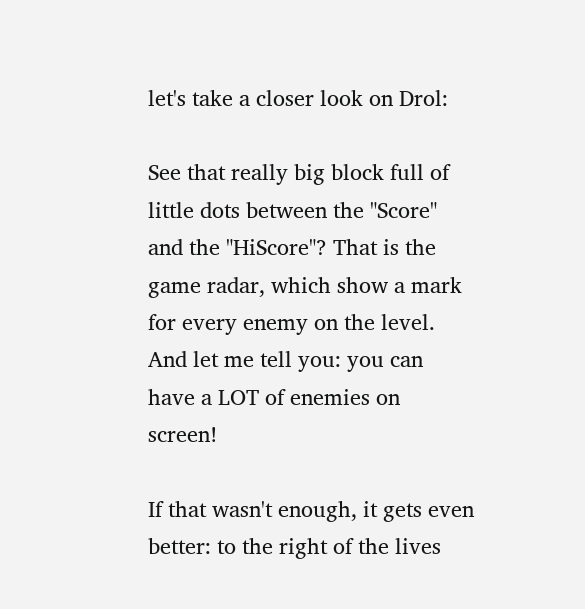let's take a closer look on Drol:

See that really big block full of little dots between the "Score" and the "HiScore"? That is the game radar, which show a mark for every enemy on the level. And let me tell you: you can have a LOT of enemies on screen!

If that wasn't enough, it gets even better: to the right of the lives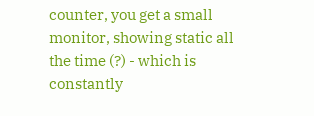counter, you get a small monitor, showing static all the time (?) - which is constantly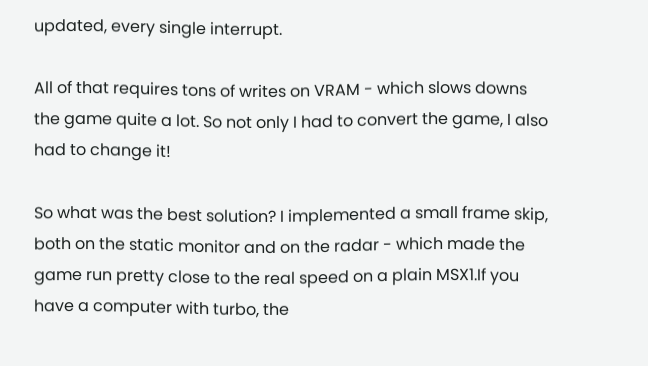updated, every single interrupt.

All of that requires tons of writes on VRAM - which slows downs the game quite a lot. So not only I had to convert the game, I also had to change it!

So what was the best solution? I implemented a small frame skip, both on the static monitor and on the radar - which made the game run pretty close to the real speed on a plain MSX1.If you have a computer with turbo, the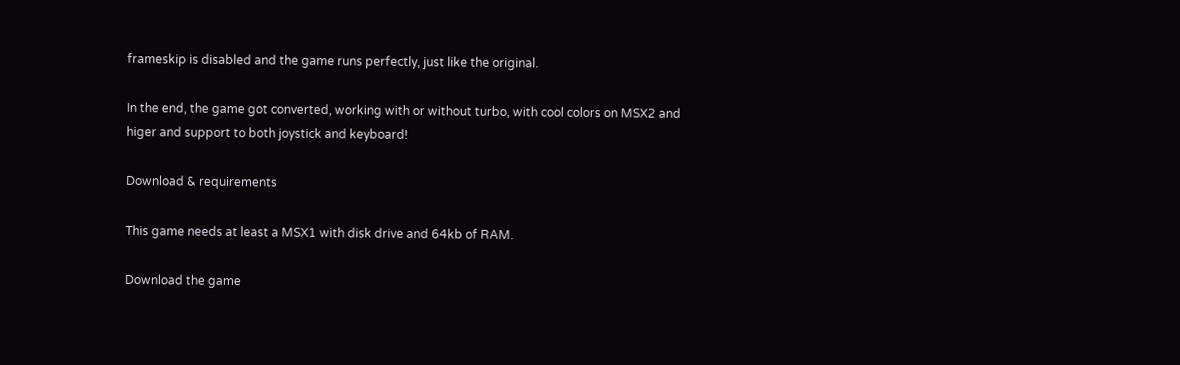frameskip is disabled and the game runs perfectly, just like the original.

In the end, the game got converted, working with or without turbo, with cool colors on MSX2 and higer and support to both joystick and keyboard!

Download & requirements

This game needs at least a MSX1 with disk drive and 64kb of RAM.

Download the game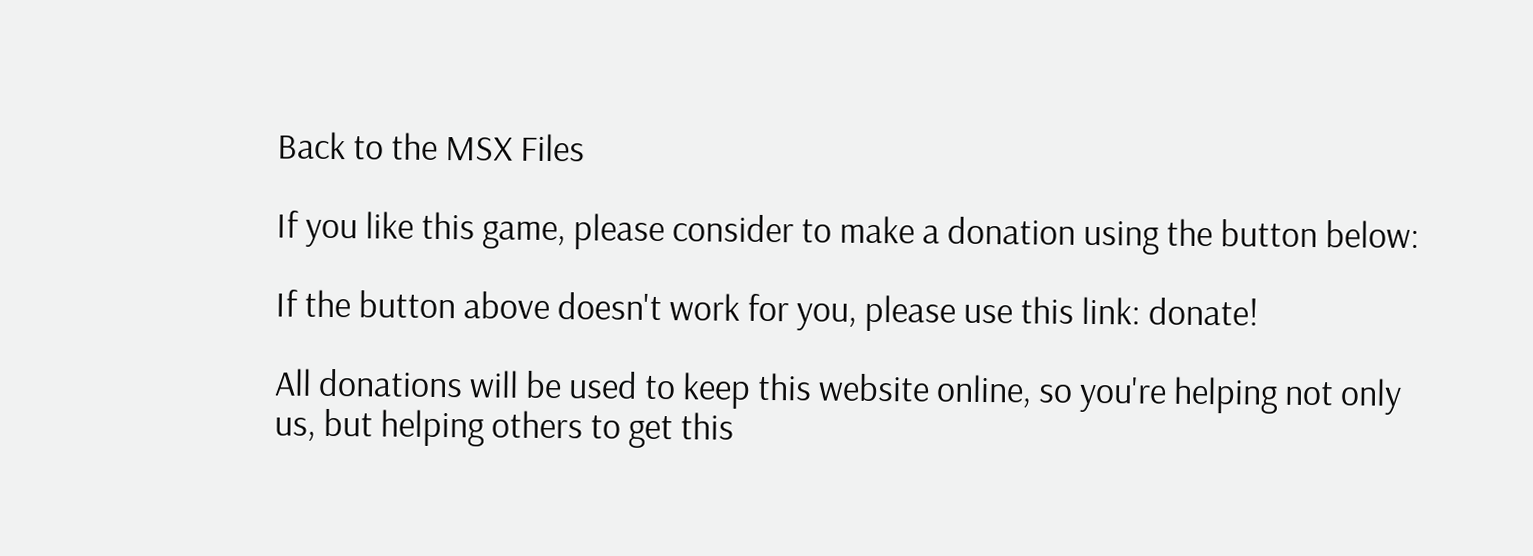Back to the MSX Files

If you like this game, please consider to make a donation using the button below:

If the button above doesn't work for you, please use this link: donate!

All donations will be used to keep this website online, so you're helping not only us, but helping others to get this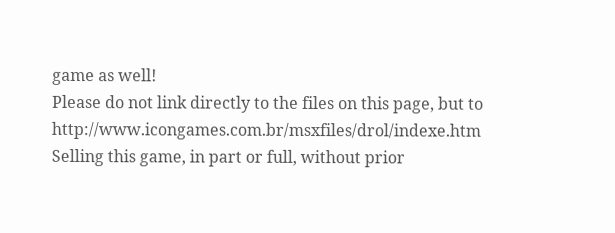game as well!
Please do not link directly to the files on this page, but to http://www.icongames.com.br/msxfiles/drol/indexe.htm
Selling this game, in part or full, without prior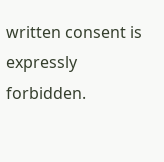written consent is expressly forbidden.